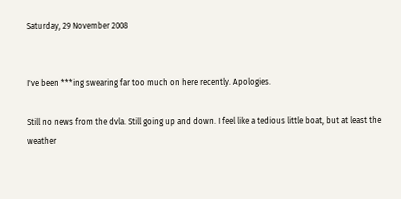Saturday, 29 November 2008


I've been ***ing swearing far too much on here recently. Apologies.

Still no news from the dvla. Still going up and down. I feel like a tedious little boat, but at least the weather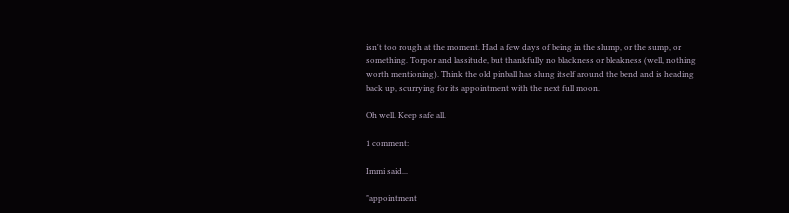isn't too rough at the moment. Had a few days of being in the slump, or the sump, or something. Torpor and lassitude, but thankfully no blackness or bleakness (well, nothing worth mentioning). Think the old pinball has slung itself around the bend and is heading back up, scurrying for its appointment with the next full moon.

Oh well. Keep safe all.

1 comment:

Immi said...

"appointment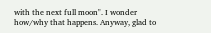with the next full moon". I wonder how/why that happens. Anyway, glad to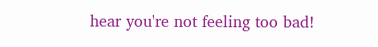hear you're not feeling too bad!